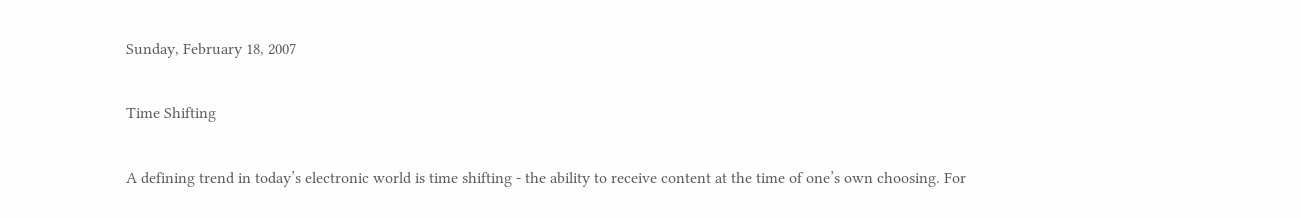Sunday, February 18, 2007

Time Shifting

A defining trend in today’s electronic world is time shifting - the ability to receive content at the time of one’s own choosing. For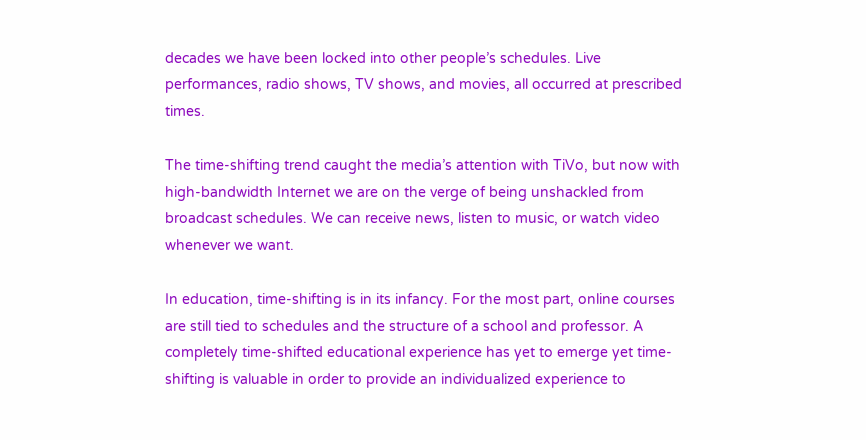decades we have been locked into other people’s schedules. Live performances, radio shows, TV shows, and movies, all occurred at prescribed times.

The time-shifting trend caught the media’s attention with TiVo, but now with high-bandwidth Internet we are on the verge of being unshackled from broadcast schedules. We can receive news, listen to music, or watch video whenever we want.

In education, time-shifting is in its infancy. For the most part, online courses are still tied to schedules and the structure of a school and professor. A completely time-shifted educational experience has yet to emerge yet time-shifting is valuable in order to provide an individualized experience to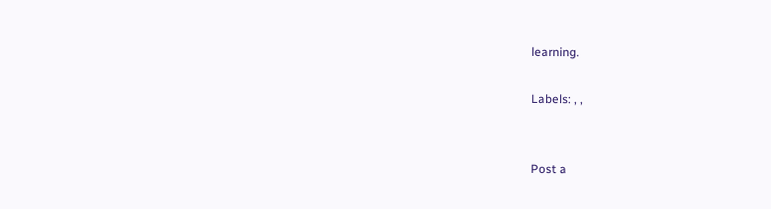learning.

Labels: , ,


Post a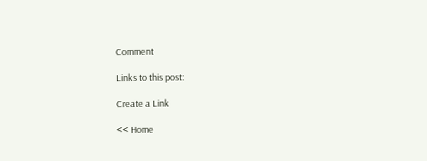Comment

Links to this post:

Create a Link

<< Home